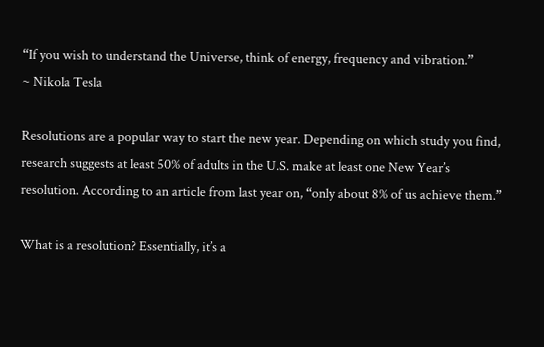“If you wish to understand the Universe, think of energy, frequency and vibration.”
~ Nikola Tesla

Resolutions are a popular way to start the new year. Depending on which study you find, research suggests at least 50% of adults in the U.S. make at least one New Year’s resolution. According to an article from last year on, “only about 8% of us achieve them.”

What is a resolution? Essentially, it’s a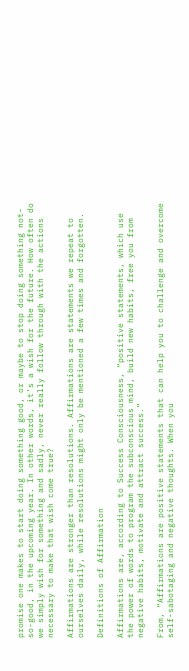promise one makes to start doing something good, or maybe to stop doing something not-so-good, in the upcoming year. In other words, it’s a wish for the future. How often do we simply wish for something and sadly, never really follow through with the actions necessary to make that wish come true?

Affirmations are stronger than resolutions. Affirmations are statements we repeat to ourselves daily, while resolutions might only be mentioned a few times and forgotten.

Definitions of Affirmation

Affirmations are, according to Success Consciousness, “positive statements, which use the power of words to program the subconscious mind, build new habits, free you from negative habits, motivate and attract success.”

From, “Affirmations are positive statements that can help you to challenge and overcome self-sabotaging and negative thoughts. When you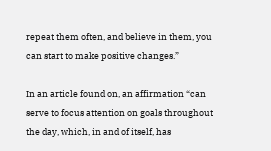repeat them often, and believe in them, you can start to make positive changes.”

In an article found on, an affirmation “can serve to focus attention on goals throughout the day, which, in and of itself, has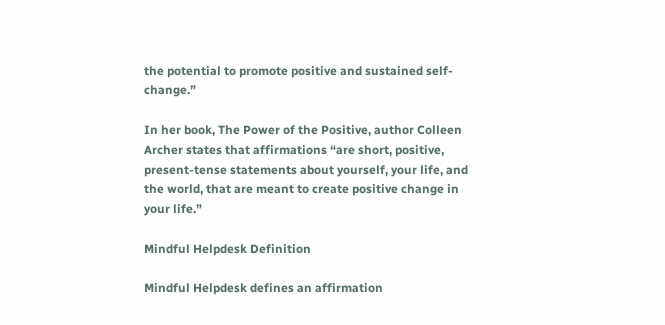the potential to promote positive and sustained self-change.”

In her book, The Power of the Positive, author Colleen Archer states that affirmations “are short, positive, present-tense statements about yourself, your life, and the world, that are meant to create positive change in your life.”

Mindful Helpdesk Definition

Mindful Helpdesk defines an affirmation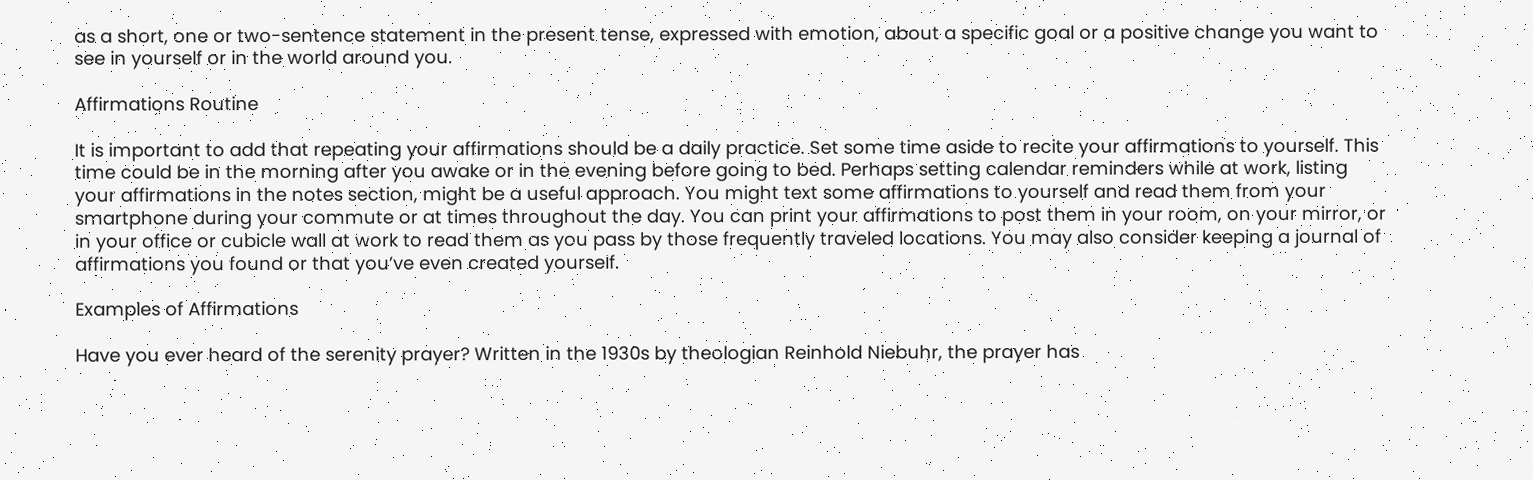as a short, one or two-sentence statement in the present tense, expressed with emotion, about a specific goal or a positive change you want to see in yourself or in the world around you.

Affirmations Routine

It is important to add that repeating your affirmations should be a daily practice. Set some time aside to recite your affirmations to yourself. This time could be in the morning after you awake or in the evening before going to bed. Perhaps setting calendar reminders while at work, listing your affirmations in the notes section, might be a useful approach. You might text some affirmations to yourself and read them from your smartphone during your commute or at times throughout the day. You can print your affirmations to post them in your room, on your mirror, or in your office or cubicle wall at work to read them as you pass by those frequently traveled locations. You may also consider keeping a journal of affirmations you found or that you’ve even created yourself.

Examples of Affirmations

Have you ever heard of the serenity prayer? Written in the 1930s by theologian Reinhold Niebuhr, the prayer has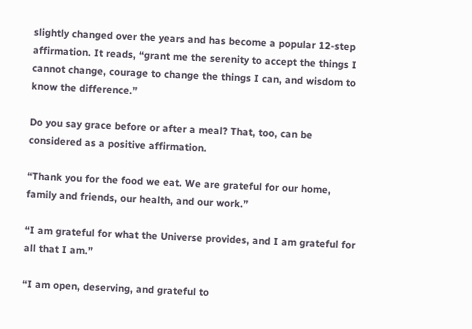slightly changed over the years and has become a popular 12-step affirmation. It reads, “grant me the serenity to accept the things I cannot change, courage to change the things I can, and wisdom to know the difference.”

Do you say grace before or after a meal? That, too, can be considered as a positive affirmation.

“Thank you for the food we eat. We are grateful for our home, family and friends, our health, and our work.”

“I am grateful for what the Universe provides, and I am grateful for all that I am.”

“I am open, deserving, and grateful to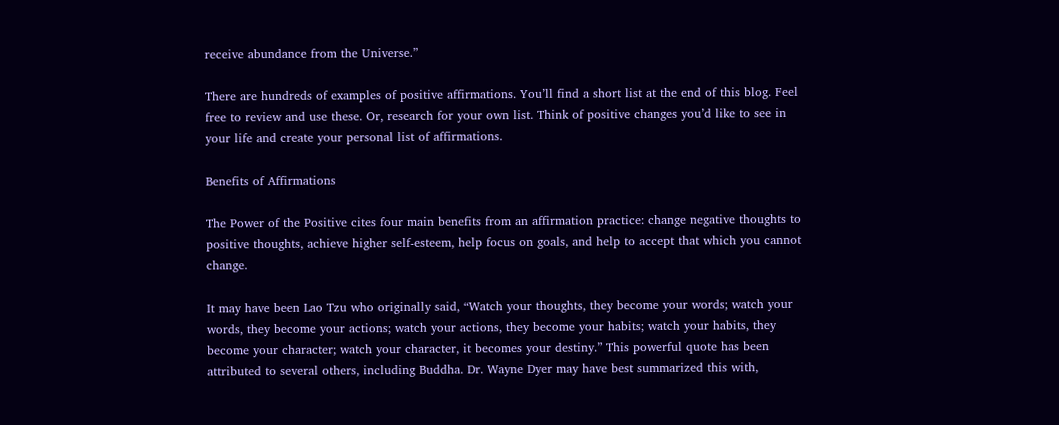receive abundance from the Universe.”

There are hundreds of examples of positive affirmations. You’ll find a short list at the end of this blog. Feel free to review and use these. Or, research for your own list. Think of positive changes you’d like to see in your life and create your personal list of affirmations.

Benefits of Affirmations

The Power of the Positive cites four main benefits from an affirmation practice: change negative thoughts to positive thoughts, achieve higher self-esteem, help focus on goals, and help to accept that which you cannot change.

It may have been Lao Tzu who originally said, “Watch your thoughts, they become your words; watch your words, they become your actions; watch your actions, they become your habits; watch your habits, they become your character; watch your character, it becomes your destiny.” This powerful quote has been attributed to several others, including Buddha. Dr. Wayne Dyer may have best summarized this with,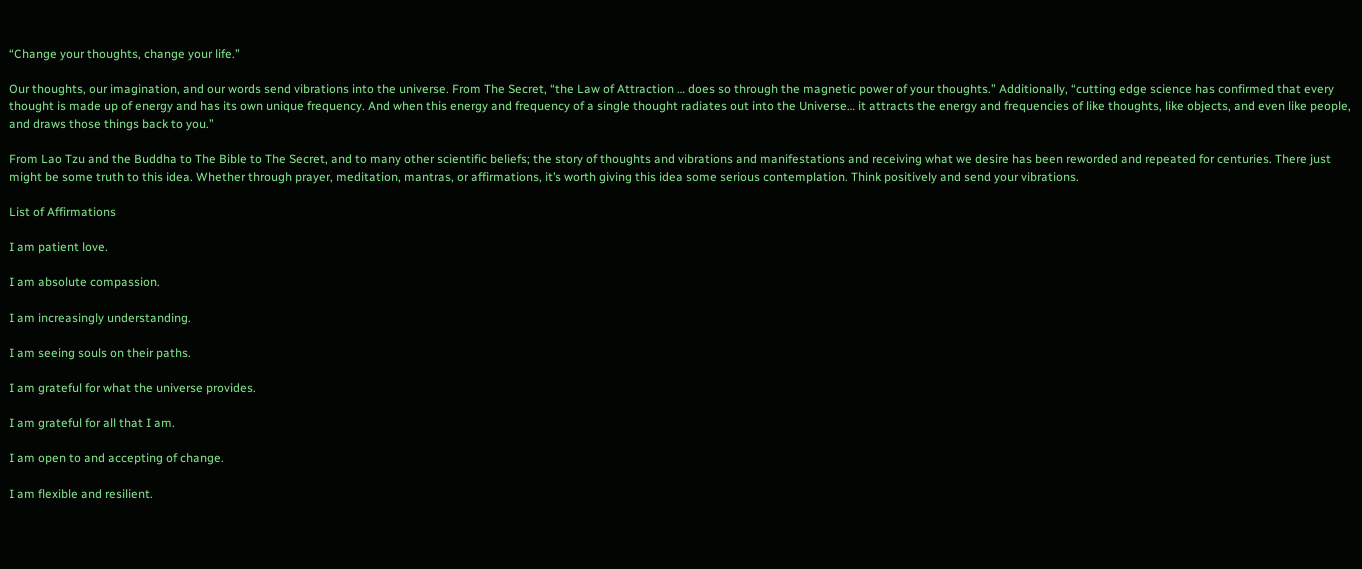“Change your thoughts, change your life.”

Our thoughts, our imagination, and our words send vibrations into the universe. From The Secret, “the Law of Attraction … does so through the magnetic power of your thoughts.” Additionally, “cutting edge science has confirmed that every thought is made up of energy and has its own unique frequency. And when this energy and frequency of a single thought radiates out into the Universe… it attracts the energy and frequencies of like thoughts, like objects, and even like people, and draws those things back to you.”

From Lao Tzu and the Buddha to The Bible to The Secret, and to many other scientific beliefs; the story of thoughts and vibrations and manifestations and receiving what we desire has been reworded and repeated for centuries. There just might be some truth to this idea. Whether through prayer, meditation, mantras, or affirmations, it’s worth giving this idea some serious contemplation. Think positively and send your vibrations.

List of Affirmations

I am patient love.

I am absolute compassion.

I am increasingly understanding.

I am seeing souls on their paths.

I am grateful for what the universe provides.

I am grateful for all that I am.

I am open to and accepting of change.

I am flexible and resilient.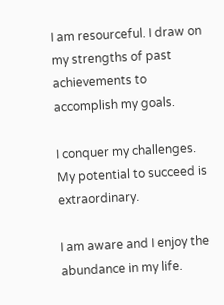I am resourceful. I draw on my strengths of past achievements to accomplish my goals.

I conquer my challenges. My potential to succeed is extraordinary.

I am aware and I enjoy the abundance in my life.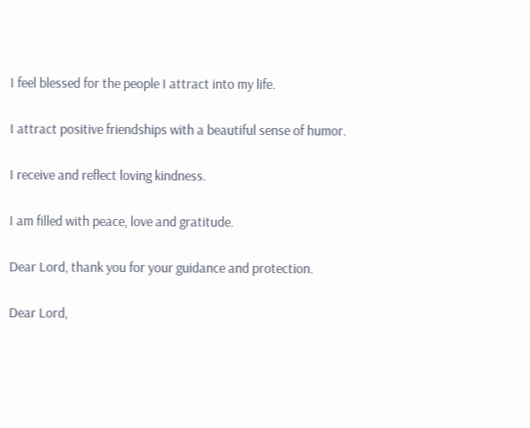I feel blessed for the people I attract into my life.

I attract positive friendships with a beautiful sense of humor.

I receive and reflect loving kindness.

I am filled with peace, love and gratitude.

Dear Lord, thank you for your guidance and protection.

Dear Lord,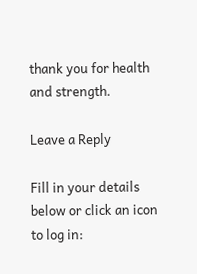thank you for health and strength.

Leave a Reply

Fill in your details below or click an icon to log in: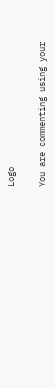Logo

You are commenting using your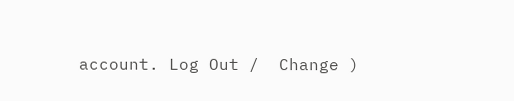account. Log Out /  Change )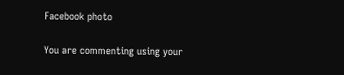Facebook photo

You are commenting using your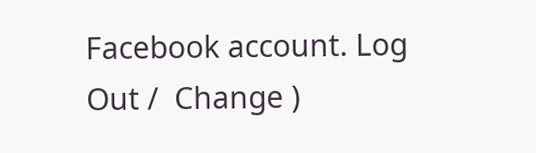Facebook account. Log Out /  Change )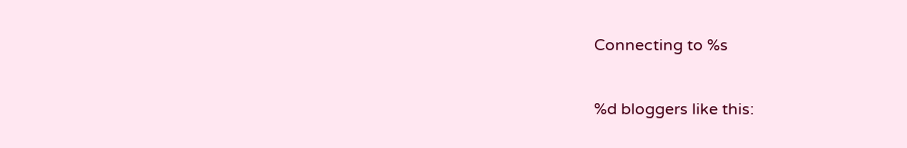Connecting to %s

%d bloggers like this: